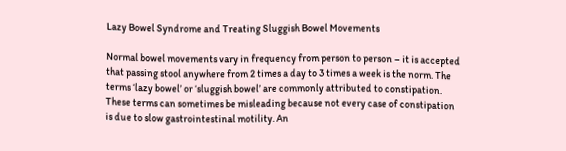Lazy Bowel Syndrome and Treating Sluggish Bowel Movements

Normal bowel movements vary in frequency from person to person – it is accepted that passing stool anywhere from 2 times a day to 3 times a week is the norm. The terms ‘lazy bowel’ or ‘sluggish bowel’ are commonly attributed to constipation. These terms can sometimes be misleading because not every case of constipation is due to slow gastrointestinal motility. An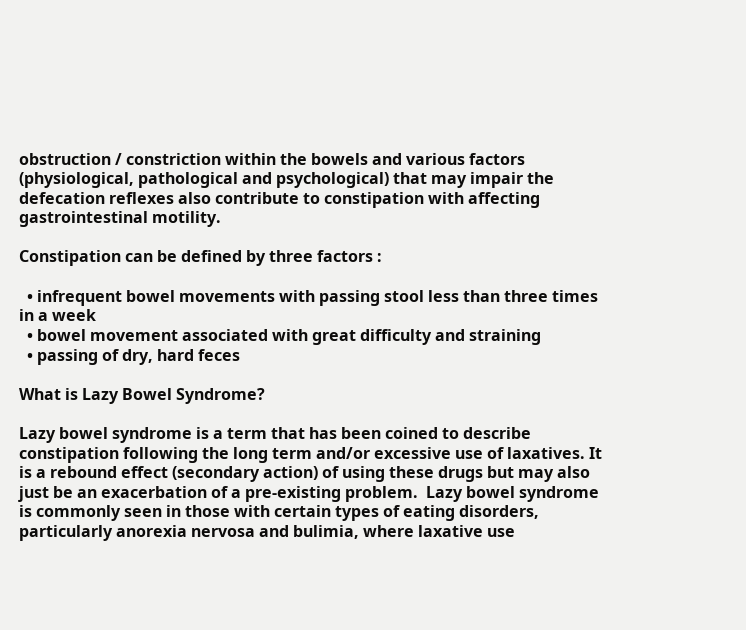obstruction / constriction within the bowels and various factors (physiological, pathological and psychological) that may impair the defecation reflexes also contribute to constipation with affecting gastrointestinal motility.

Constipation can be defined by three factors :

  • infrequent bowel movements with passing stool less than three times in a week
  • bowel movement associated with great difficulty and straining
  • passing of dry, hard feces

What is Lazy Bowel Syndrome?

Lazy bowel syndrome is a term that has been coined to describe constipation following the long term and/or excessive use of laxatives. It is a rebound effect (secondary action) of using these drugs but may also just be an exacerbation of a pre-existing problem.  Lazy bowel syndrome is commonly seen in those with certain types of eating disorders, particularly anorexia nervosa and bulimia, where laxative use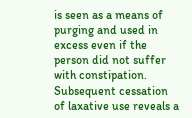is seen as a means of purging and used in excess even if the person did not suffer with constipation. Subsequent cessation of laxative use reveals a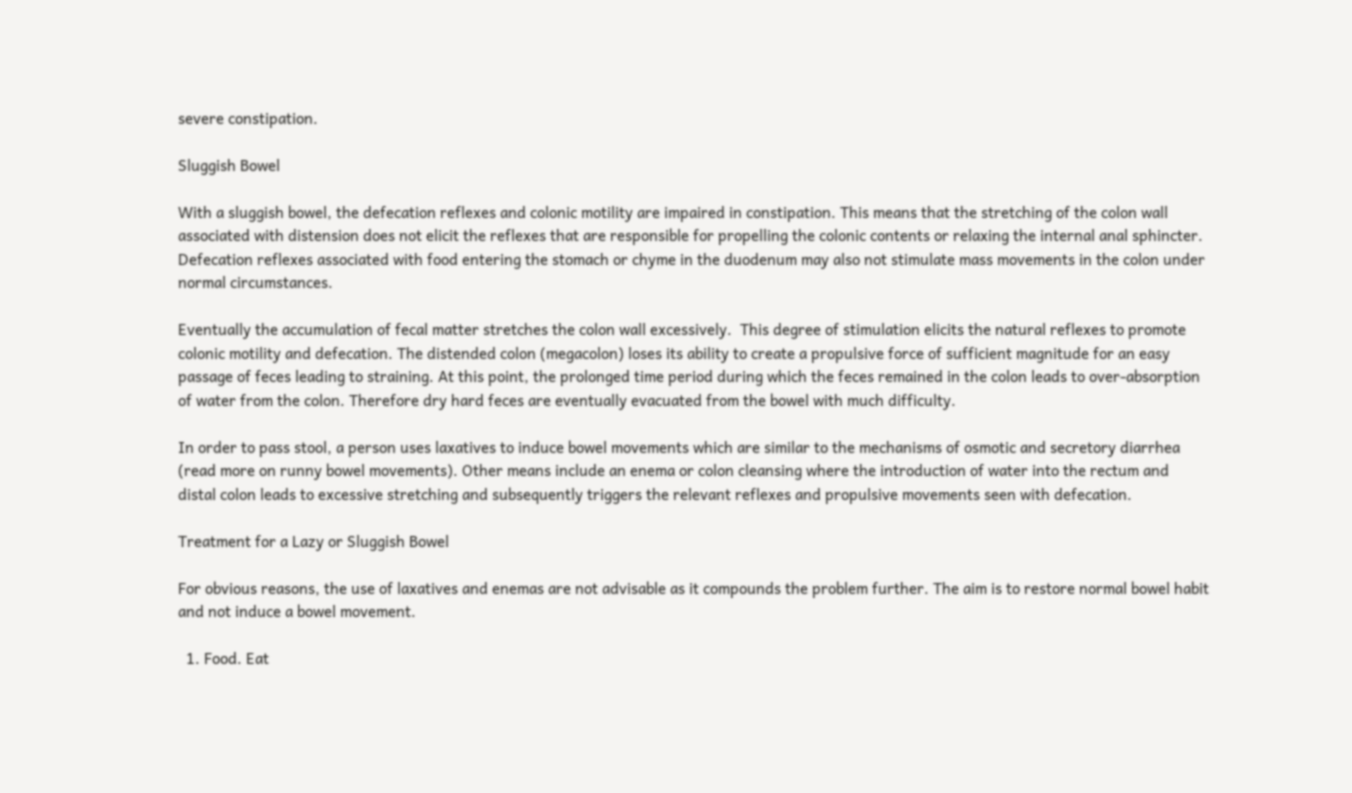severe constipation.

Sluggish Bowel

With a sluggish bowel, the defecation reflexes and colonic motility are impaired in constipation. This means that the stretching of the colon wall associated with distension does not elicit the reflexes that are responsible for propelling the colonic contents or relaxing the internal anal sphincter. Defecation reflexes associated with food entering the stomach or chyme in the duodenum may also not stimulate mass movements in the colon under normal circumstances.

Eventually the accumulation of fecal matter stretches the colon wall excessively.  This degree of stimulation elicits the natural reflexes to promote colonic motility and defecation. The distended colon (megacolon) loses its ability to create a propulsive force of sufficient magnitude for an easy passage of feces leading to straining. At this point, the prolonged time period during which the feces remained in the colon leads to over-absorption of water from the colon. Therefore dry hard feces are eventually evacuated from the bowel with much difficulty.

In order to pass stool, a person uses laxatives to induce bowel movements which are similar to the mechanisms of osmotic and secretory diarrhea (read more on runny bowel movements). Other means include an enema or colon cleansing where the introduction of water into the rectum and distal colon leads to excessive stretching and subsequently triggers the relevant reflexes and propulsive movements seen with defecation.

Treatment for a Lazy or Sluggish Bowel

For obvious reasons, the use of laxatives and enemas are not advisable as it compounds the problem further. The aim is to restore normal bowel habit and not induce a bowel movement.

  1. Food. Eat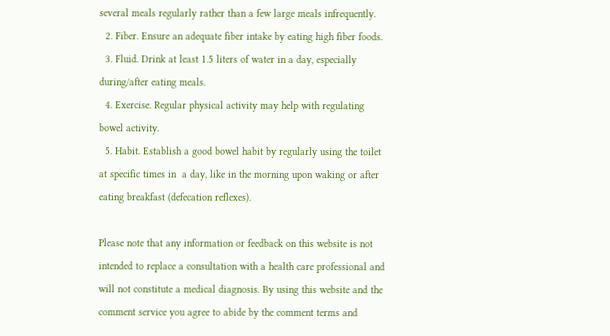several meals regularly rather than a few large meals infrequently.
  2. Fiber. Ensure an adequate fiber intake by eating high fiber foods.
  3. Fluid. Drink at least 1.5 liters of water in a day, especially during/after eating meals.
  4. Exercise. Regular physical activity may help with regulating bowel activity.
  5. Habit. Establish a good bowel habit by regularly using the toilet at specific times in  a day, like in the morning upon waking or after eating breakfast (defecation reflexes).

Please note that any information or feedback on this website is not intended to replace a consultation with a health care professional and will not constitute a medical diagnosis. By using this website and the comment service you agree to abide by the comment terms and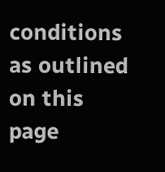conditions as outlined on this page